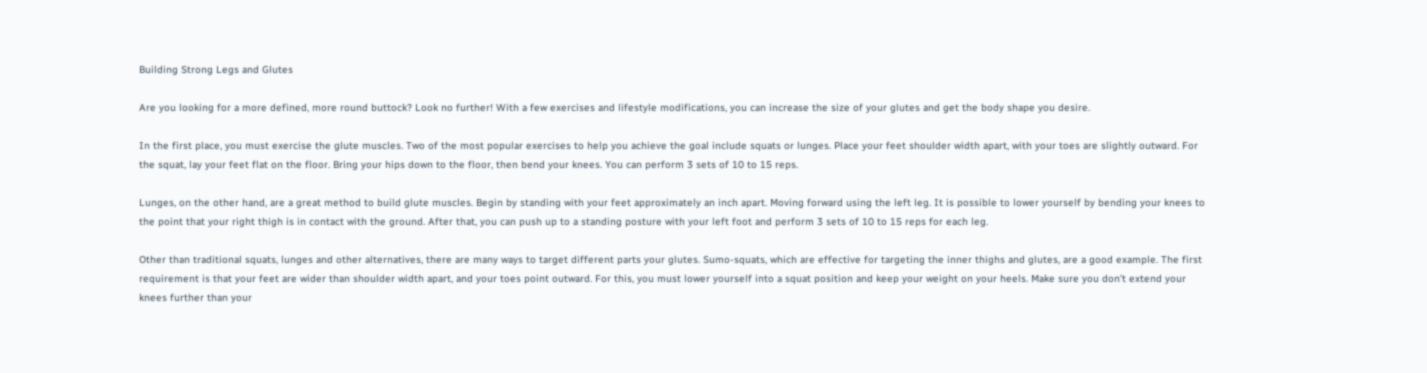Building Strong Legs and Glutes

Are you looking for a more defined, more round buttock? Look no further! With a few exercises and lifestyle modifications, you can increase the size of your glutes and get the body shape you desire.

In the first place, you must exercise the glute muscles. Two of the most popular exercises to help you achieve the goal include squats or lunges. Place your feet shoulder width apart, with your toes are slightly outward. For the squat, lay your feet flat on the floor. Bring your hips down to the floor, then bend your knees. You can perform 3 sets of 10 to 15 reps.

Lunges, on the other hand, are a great method to build glute muscles. Begin by standing with your feet approximately an inch apart. Moving forward using the left leg. It is possible to lower yourself by bending your knees to the point that your right thigh is in contact with the ground. After that, you can push up to a standing posture with your left foot and perform 3 sets of 10 to 15 reps for each leg.

Other than traditional squats, lunges and other alternatives, there are many ways to target different parts your glutes. Sumo-squats, which are effective for targeting the inner thighs and glutes, are a good example. The first requirement is that your feet are wider than shoulder width apart, and your toes point outward. For this, you must lower yourself into a squat position and keep your weight on your heels. Make sure you don’t extend your knees further than your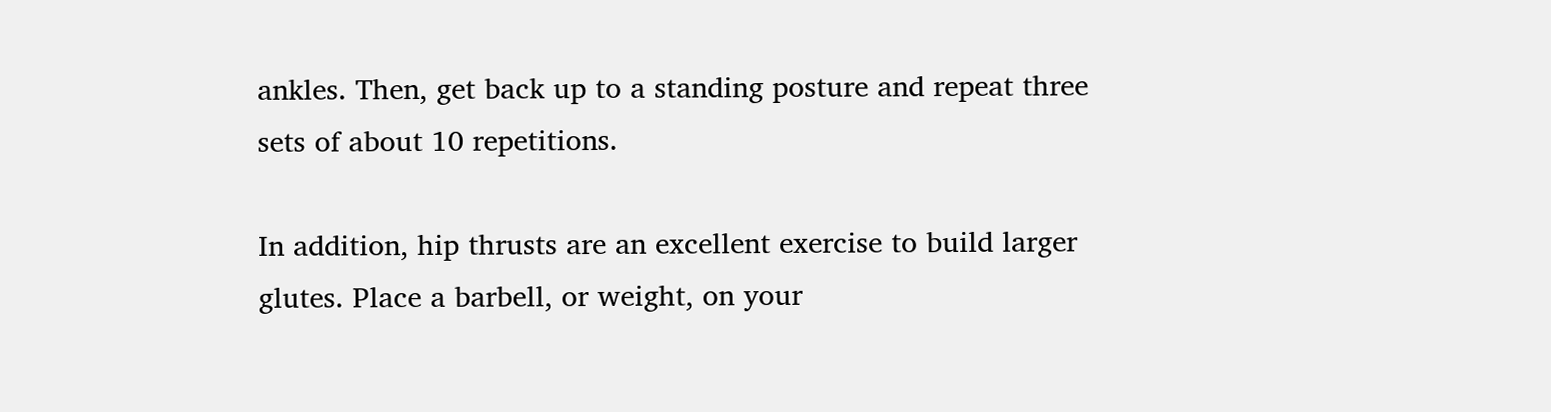ankles. Then, get back up to a standing posture and repeat three sets of about 10 repetitions.

In addition, hip thrusts are an excellent exercise to build larger glutes. Place a barbell, or weight, on your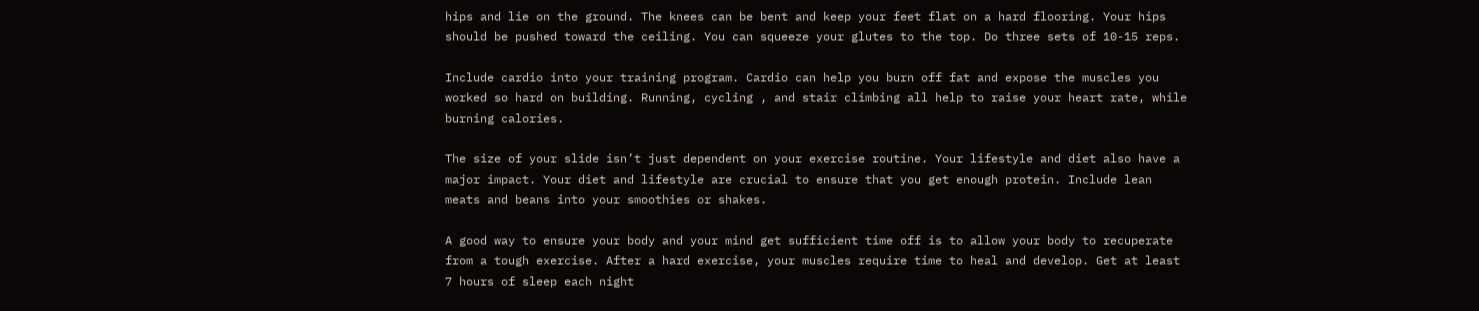hips and lie on the ground. The knees can be bent and keep your feet flat on a hard flooring. Your hips should be pushed toward the ceiling. You can squeeze your glutes to the top. Do three sets of 10-15 reps.

Include cardio into your training program. Cardio can help you burn off fat and expose the muscles you worked so hard on building. Running, cycling , and stair climbing all help to raise your heart rate, while burning calories.

The size of your slide isn’t just dependent on your exercise routine. Your lifestyle and diet also have a major impact. Your diet and lifestyle are crucial to ensure that you get enough protein. Include lean meats and beans into your smoothies or shakes.

A good way to ensure your body and your mind get sufficient time off is to allow your body to recuperate from a tough exercise. After a hard exercise, your muscles require time to heal and develop. Get at least 7 hours of sleep each night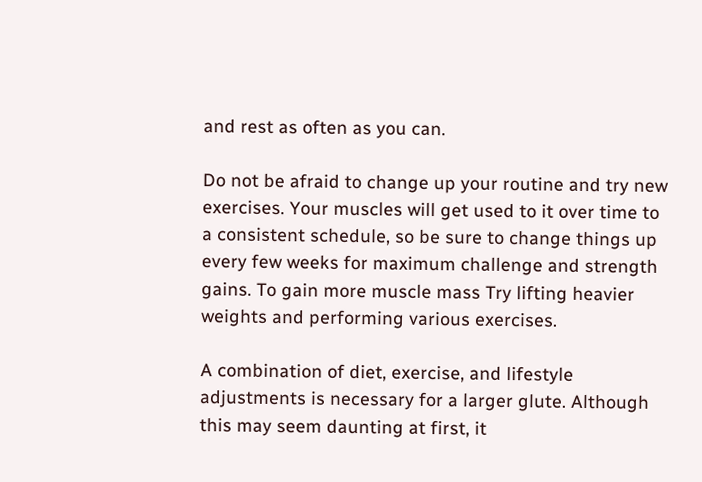and rest as often as you can.

Do not be afraid to change up your routine and try new exercises. Your muscles will get used to it over time to a consistent schedule, so be sure to change things up every few weeks for maximum challenge and strength gains. To gain more muscle mass Try lifting heavier weights and performing various exercises.

A combination of diet, exercise, and lifestyle adjustments is necessary for a larger glute. Although this may seem daunting at first, it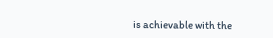is achievable with the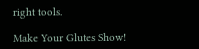right tools.

Make Your Glutes Show!